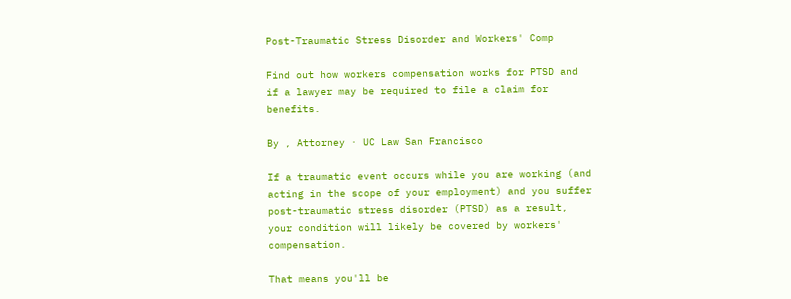Post-Traumatic Stress Disorder and Workers' Comp

Find out how workers compensation works for PTSD and if a lawyer may be required to file a claim for benefits.

By , Attorney · UC Law San Francisco

If a traumatic event occurs while you are working (and acting in the scope of your employment) and you suffer post-traumatic stress disorder (PTSD) as a result, your condition will likely be covered by workers' compensation.

That means you'll be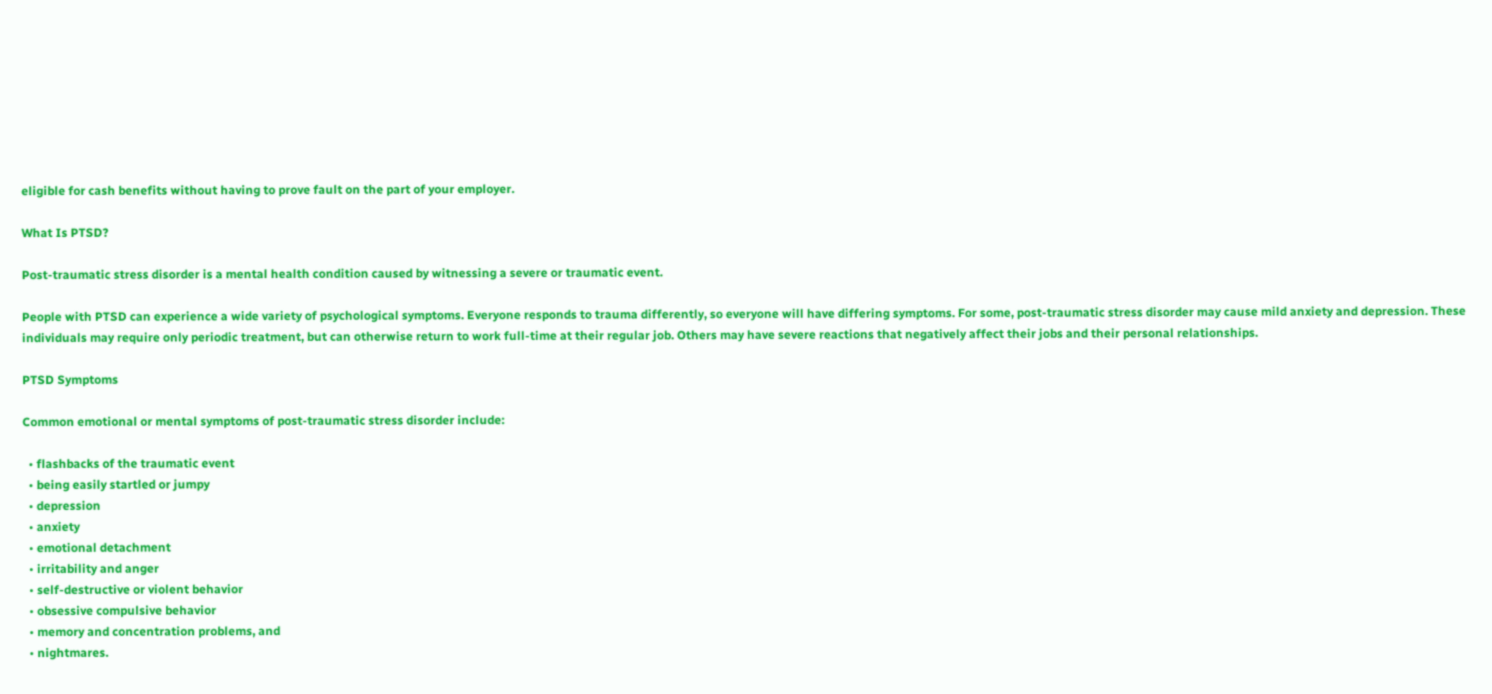eligible for cash benefits without having to prove fault on the part of your employer.

What Is PTSD?

Post-traumatic stress disorder is a mental health condition caused by witnessing a severe or traumatic event.

People with PTSD can experience a wide variety of psychological symptoms. Everyone responds to trauma differently, so everyone will have differing symptoms. For some, post-traumatic stress disorder may cause mild anxiety and depression. These individuals may require only periodic treatment, but can otherwise return to work full-time at their regular job. Others may have severe reactions that negatively affect their jobs and their personal relationships.

PTSD Symptoms

Common emotional or mental symptoms of post-traumatic stress disorder include:

  • flashbacks of the traumatic event
  • being easily startled or jumpy
  • depression
  • anxiety
  • emotional detachment
  • irritability and anger
  • self-destructive or violent behavior
  • obsessive compulsive behavior
  • memory and concentration problems, and
  • nightmares.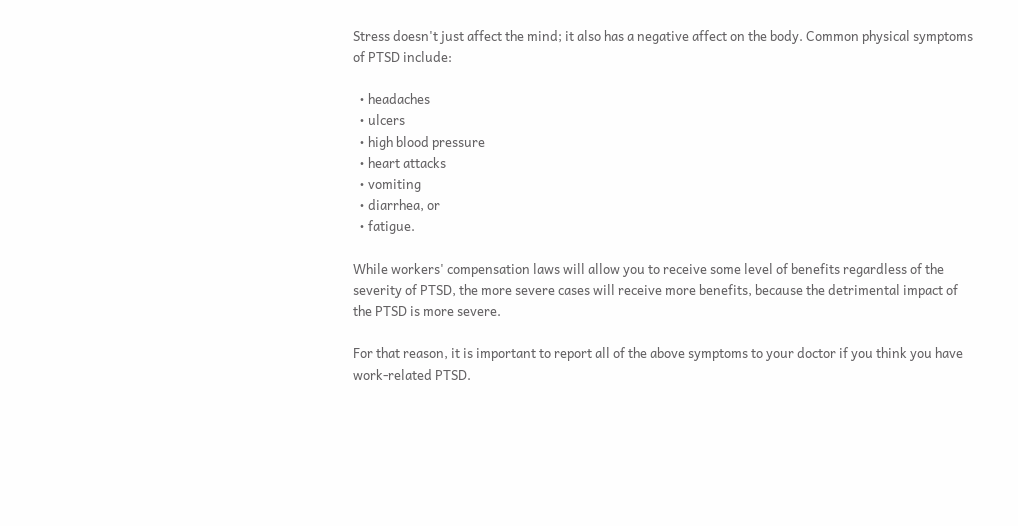Stress doesn't just affect the mind; it also has a negative affect on the body. Common physical symptoms of PTSD include:

  • headaches
  • ulcers
  • high blood pressure
  • heart attacks
  • vomiting
  • diarrhea, or
  • fatigue.

While workers' compensation laws will allow you to receive some level of benefits regardless of the severity of PTSD, the more severe cases will receive more benefits, because the detrimental impact of the PTSD is more severe.

For that reason, it is important to report all of the above symptoms to your doctor if you think you have work-related PTSD.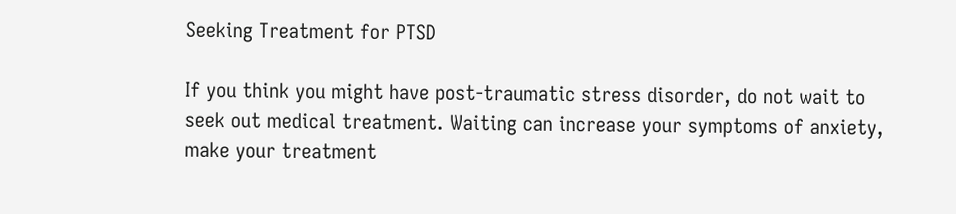Seeking Treatment for PTSD

If you think you might have post-traumatic stress disorder, do not wait to seek out medical treatment. Waiting can increase your symptoms of anxiety, make your treatment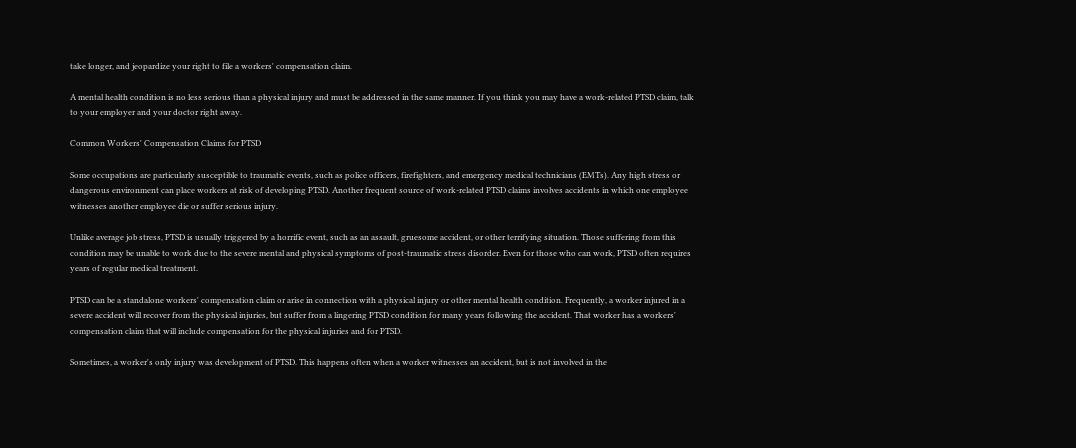take longer, and jeopardize your right to file a workers' compensation claim.

A mental health condition is no less serious than a physical injury and must be addressed in the same manner. If you think you may have a work-related PTSD claim, talk to your employer and your doctor right away.

Common Workers' Compensation Claims for PTSD

Some occupations are particularly susceptible to traumatic events, such as police officers, firefighters, and emergency medical technicians (EMTs). Any high stress or dangerous environment can place workers at risk of developing PTSD. Another frequent source of work-related PTSD claims involves accidents in which one employee witnesses another employee die or suffer serious injury.

Unlike average job stress, PTSD is usually triggered by a horrific event, such as an assault, gruesome accident, or other terrifying situation. Those suffering from this condition may be unable to work due to the severe mental and physical symptoms of post-traumatic stress disorder. Even for those who can work, PTSD often requires years of regular medical treatment.

PTSD can be a standalone workers' compensation claim or arise in connection with a physical injury or other mental health condition. Frequently, a worker injured in a severe accident will recover from the physical injuries, but suffer from a lingering PTSD condition for many years following the accident. That worker has a workers' compensation claim that will include compensation for the physical injuries and for PTSD.

Sometimes, a worker's only injury was development of PTSD. This happens often when a worker witnesses an accident, but is not involved in the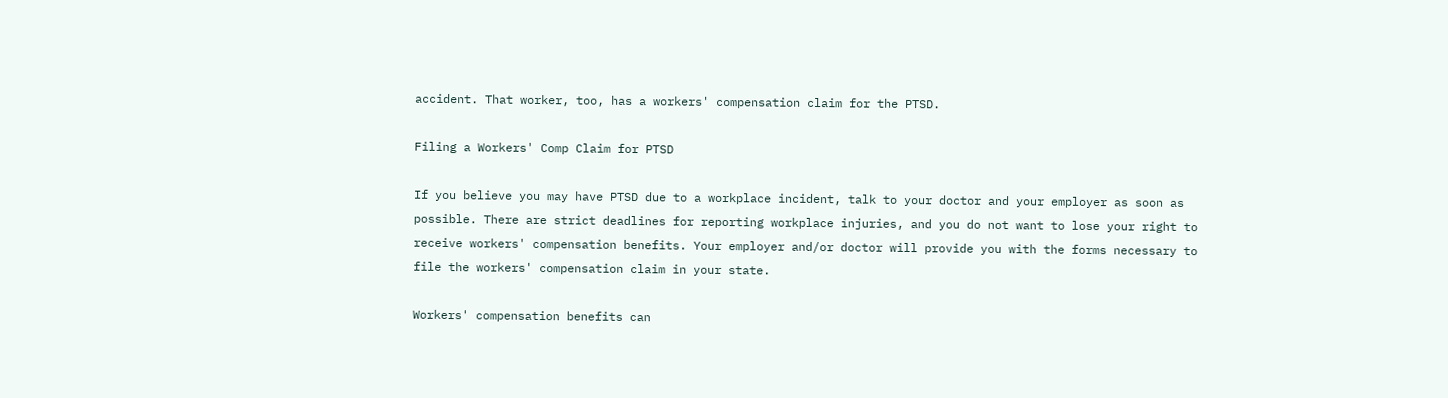accident. That worker, too, has a workers' compensation claim for the PTSD.

Filing a Workers' Comp Claim for PTSD

If you believe you may have PTSD due to a workplace incident, talk to your doctor and your employer as soon as possible. There are strict deadlines for reporting workplace injuries, and you do not want to lose your right to receive workers' compensation benefits. Your employer and/or doctor will provide you with the forms necessary to file the workers' compensation claim in your state.

Workers' compensation benefits can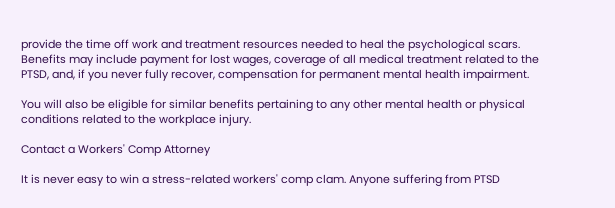provide the time off work and treatment resources needed to heal the psychological scars. Benefits may include payment for lost wages, coverage of all medical treatment related to the PTSD, and, if you never fully recover, compensation for permanent mental health impairment.

You will also be eligible for similar benefits pertaining to any other mental health or physical conditions related to the workplace injury.

Contact a Workers' Comp Attorney

It is never easy to win a stress-related workers' comp clam. Anyone suffering from PTSD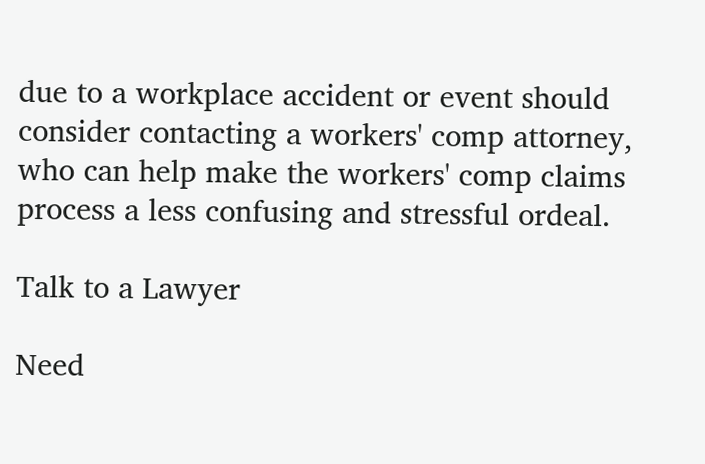due to a workplace accident or event should consider contacting a workers' comp attorney, who can help make the workers' comp claims process a less confusing and stressful ordeal.

Talk to a Lawyer

Need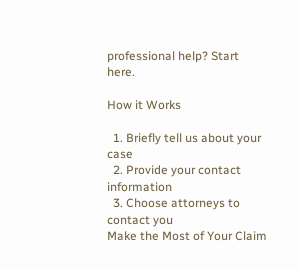professional help? Start here.

How it Works

  1. Briefly tell us about your case
  2. Provide your contact information
  3. Choose attorneys to contact you
Make the Most of Your Claim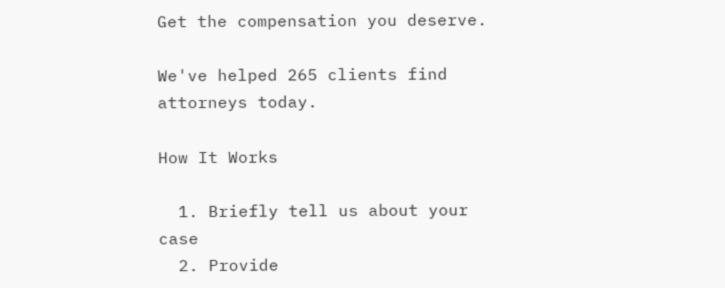Get the compensation you deserve.

We've helped 265 clients find attorneys today.

How It Works

  1. Briefly tell us about your case
  2. Provide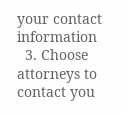your contact information
  3. Choose attorneys to contact you